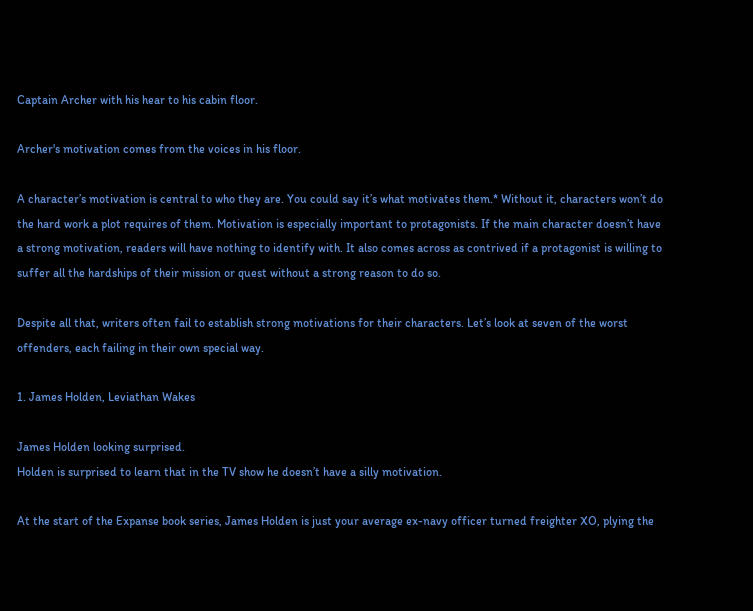Captain Archer with his hear to his cabin floor.

Archer's motivation comes from the voices in his floor.

A character’s motivation is central to who they are. You could say it’s what motivates them.* Without it, characters won’t do the hard work a plot requires of them. Motivation is especially important to protagonists. If the main character doesn’t have a strong motivation, readers will have nothing to identify with. It also comes across as contrived if a protagonist is willing to suffer all the hardships of their mission or quest without a strong reason to do so.

Despite all that, writers often fail to establish strong motivations for their characters. Let’s look at seven of the worst offenders, each failing in their own special way.

1. James Holden, Leviathan Wakes

James Holden looking surprised.
Holden is surprised to learn that in the TV show he doesn’t have a silly motivation.

At the start of the Expanse book series, James Holden is just your average ex-navy officer turned freighter XO, plying the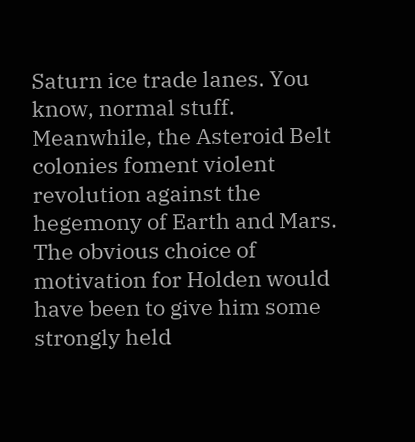Saturn ice trade lanes. You know, normal stuff. Meanwhile, the Asteroid Belt colonies foment violent revolution against the hegemony of Earth and Mars. The obvious choice of motivation for Holden would have been to give him some strongly held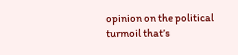opinion on the political turmoil that’s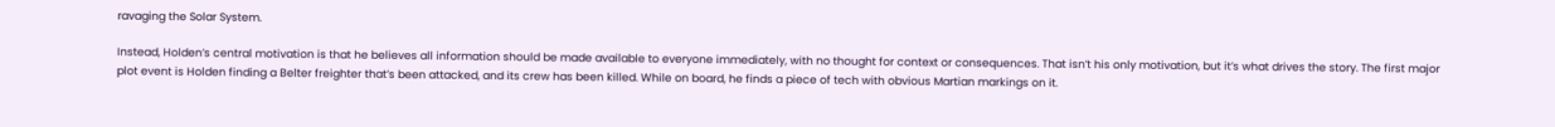ravaging the Solar System.

Instead, Holden’s central motivation is that he believes all information should be made available to everyone immediately, with no thought for context or consequences. That isn’t his only motivation, but it’s what drives the story. The first major plot event is Holden finding a Belter freighter that’s been attacked, and its crew has been killed. While on board, he finds a piece of tech with obvious Martian markings on it.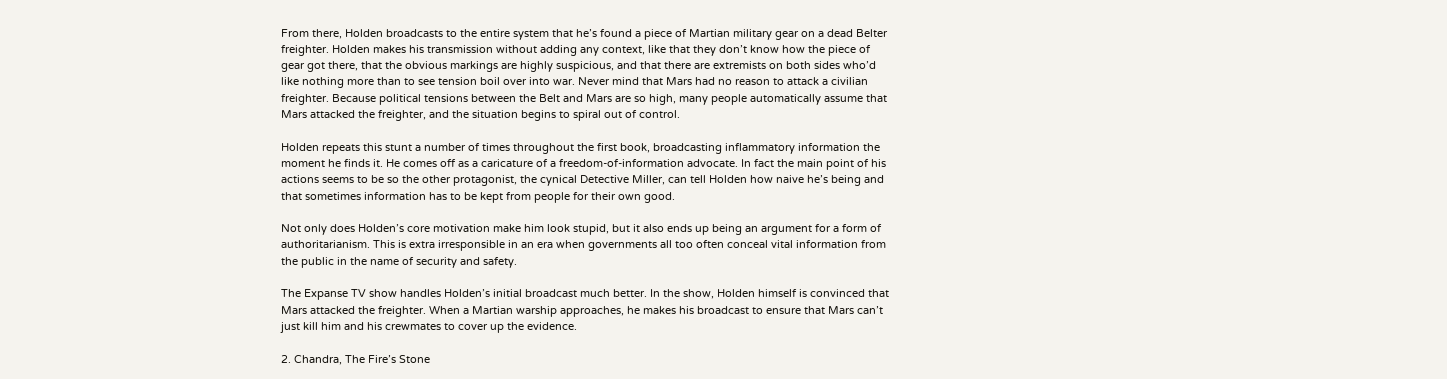From there, Holden broadcasts to the entire system that he’s found a piece of Martian military gear on a dead Belter freighter. Holden makes his transmission without adding any context, like that they don’t know how the piece of gear got there, that the obvious markings are highly suspicious, and that there are extremists on both sides who’d like nothing more than to see tension boil over into war. Never mind that Mars had no reason to attack a civilian freighter. Because political tensions between the Belt and Mars are so high, many people automatically assume that Mars attacked the freighter, and the situation begins to spiral out of control.

Holden repeats this stunt a number of times throughout the first book, broadcasting inflammatory information the moment he finds it. He comes off as a caricature of a freedom-of-information advocate. In fact the main point of his actions seems to be so the other protagonist, the cynical Detective Miller, can tell Holden how naive he’s being and that sometimes information has to be kept from people for their own good.

Not only does Holden’s core motivation make him look stupid, but it also ends up being an argument for a form of authoritarianism. This is extra irresponsible in an era when governments all too often conceal vital information from the public in the name of security and safety.

The Expanse TV show handles Holden’s initial broadcast much better. In the show, Holden himself is convinced that Mars attacked the freighter. When a Martian warship approaches, he makes his broadcast to ensure that Mars can’t just kill him and his crewmates to cover up the evidence.

2. Chandra, The Fire’s Stone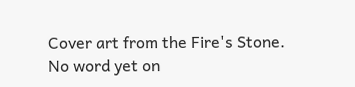Cover art from the Fire's Stone.
No word yet on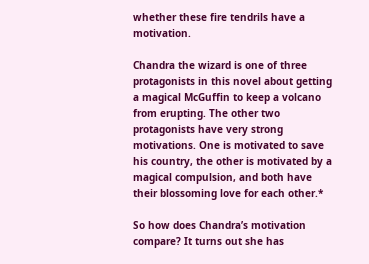whether these fire tendrils have a motivation.

Chandra the wizard is one of three protagonists in this novel about getting a magical McGuffin to keep a volcano from erupting. The other two protagonists have very strong motivations. One is motivated to save his country, the other is motivated by a magical compulsion, and both have their blossoming love for each other.*

So how does Chandra’s motivation compare? It turns out she has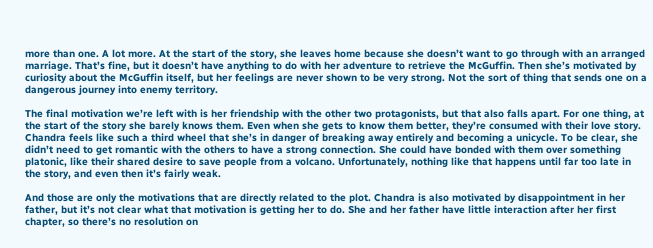more than one. A lot more. At the start of the story, she leaves home because she doesn’t want to go through with an arranged marriage. That’s fine, but it doesn’t have anything to do with her adventure to retrieve the McGuffin. Then she’s motivated by curiosity about the McGuffin itself, but her feelings are never shown to be very strong. Not the sort of thing that sends one on a dangerous journey into enemy territory.

The final motivation we’re left with is her friendship with the other two protagonists, but that also falls apart. For one thing, at the start of the story she barely knows them. Even when she gets to know them better, they’re consumed with their love story. Chandra feels like such a third wheel that she’s in danger of breaking away entirely and becoming a unicycle. To be clear, she didn’t need to get romantic with the others to have a strong connection. She could have bonded with them over something platonic, like their shared desire to save people from a volcano. Unfortunately, nothing like that happens until far too late in the story, and even then it’s fairly weak.

And those are only the motivations that are directly related to the plot. Chandra is also motivated by disappointment in her father, but it’s not clear what that motivation is getting her to do. She and her father have little interaction after her first chapter, so there’s no resolution on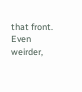that front. Even weirder,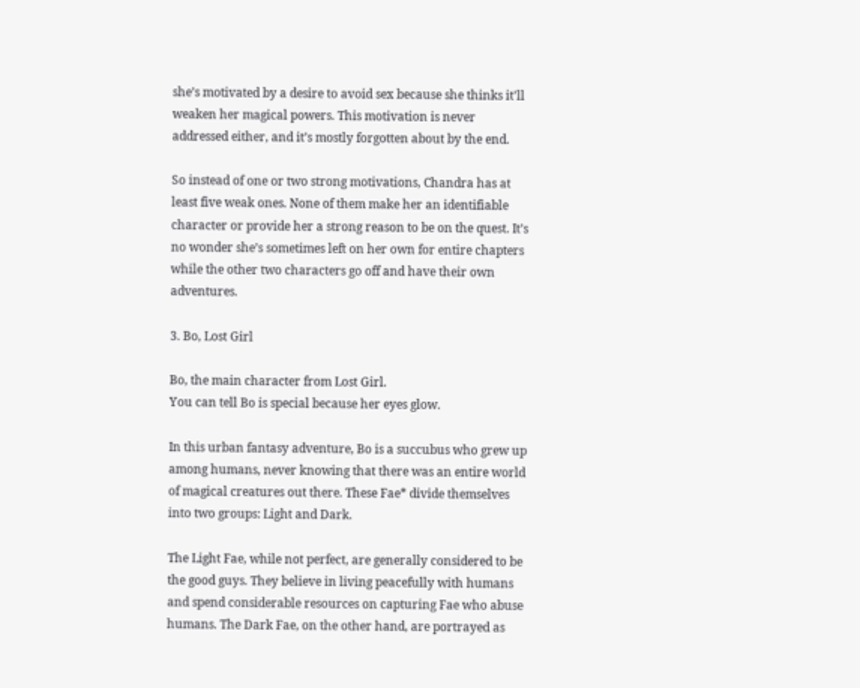she’s motivated by a desire to avoid sex because she thinks it’ll weaken her magical powers. This motivation is never addressed either, and it’s mostly forgotten about by the end.

So instead of one or two strong motivations, Chandra has at least five weak ones. None of them make her an identifiable character or provide her a strong reason to be on the quest. It’s no wonder she’s sometimes left on her own for entire chapters while the other two characters go off and have their own adventures.

3. Bo, Lost Girl

Bo, the main character from Lost Girl.
You can tell Bo is special because her eyes glow.

In this urban fantasy adventure, Bo is a succubus who grew up among humans, never knowing that there was an entire world of magical creatures out there. These Fae* divide themselves into two groups: Light and Dark.

The Light Fae, while not perfect, are generally considered to be the good guys. They believe in living peacefully with humans and spend considerable resources on capturing Fae who abuse humans. The Dark Fae, on the other hand, are portrayed as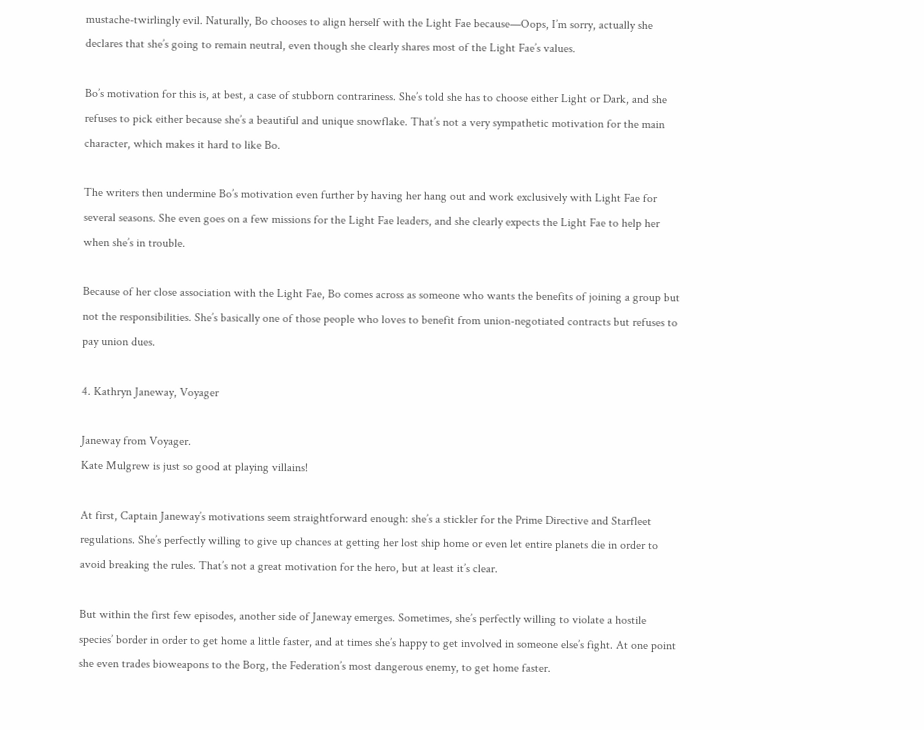mustache-twirlingly evil. Naturally, Bo chooses to align herself with the Light Fae because—Oops, I’m sorry, actually she declares that she’s going to remain neutral, even though she clearly shares most of the Light Fae’s values.

Bo’s motivation for this is, at best, a case of stubborn contrariness. She’s told she has to choose either Light or Dark, and she refuses to pick either because she’s a beautiful and unique snowflake. That’s not a very sympathetic motivation for the main character, which makes it hard to like Bo.

The writers then undermine Bo’s motivation even further by having her hang out and work exclusively with Light Fae for several seasons. She even goes on a few missions for the Light Fae leaders, and she clearly expects the Light Fae to help her when she’s in trouble.

Because of her close association with the Light Fae, Bo comes across as someone who wants the benefits of joining a group but not the responsibilities. She’s basically one of those people who loves to benefit from union-negotiated contracts but refuses to pay union dues.

4. Kathryn Janeway, Voyager

Janeway from Voyager.
Kate Mulgrew is just so good at playing villains!

At first, Captain Janeway’s motivations seem straightforward enough: she’s a stickler for the Prime Directive and Starfleet regulations. She’s perfectly willing to give up chances at getting her lost ship home or even let entire planets die in order to avoid breaking the rules. That’s not a great motivation for the hero, but at least it’s clear.

But within the first few episodes, another side of Janeway emerges. Sometimes, she’s perfectly willing to violate a hostile species’ border in order to get home a little faster, and at times she’s happy to get involved in someone else’s fight. At one point she even trades bioweapons to the Borg, the Federation’s most dangerous enemy, to get home faster.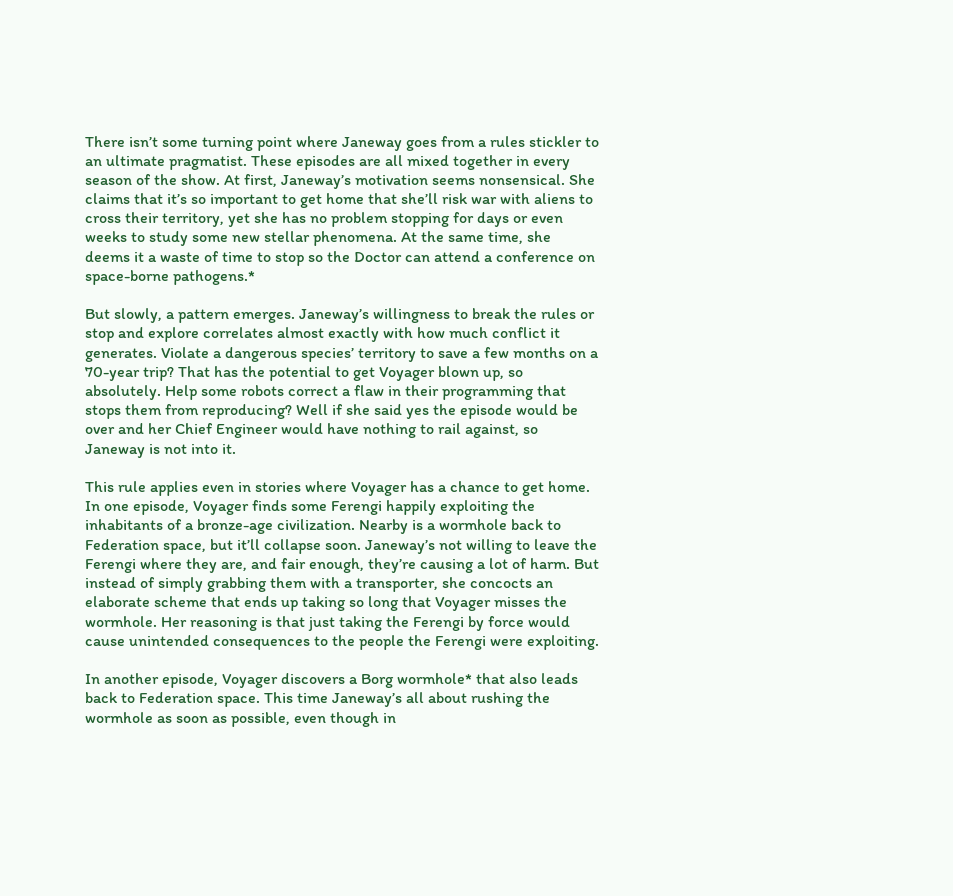There isn’t some turning point where Janeway goes from a rules stickler to an ultimate pragmatist. These episodes are all mixed together in every season of the show. At first, Janeway’s motivation seems nonsensical. She claims that it’s so important to get home that she’ll risk war with aliens to cross their territory, yet she has no problem stopping for days or even weeks to study some new stellar phenomena. At the same time, she deems it a waste of time to stop so the Doctor can attend a conference on space-borne pathogens.*

But slowly, a pattern emerges. Janeway’s willingness to break the rules or stop and explore correlates almost exactly with how much conflict it generates. Violate a dangerous species’ territory to save a few months on a 70-year trip? That has the potential to get Voyager blown up, so absolutely. Help some robots correct a flaw in their programming that stops them from reproducing? Well if she said yes the episode would be over and her Chief Engineer would have nothing to rail against, so Janeway is not into it.

This rule applies even in stories where Voyager has a chance to get home. In one episode, Voyager finds some Ferengi happily exploiting the inhabitants of a bronze-age civilization. Nearby is a wormhole back to Federation space, but it’ll collapse soon. Janeway’s not willing to leave the Ferengi where they are, and fair enough, they’re causing a lot of harm. But instead of simply grabbing them with a transporter, she concocts an elaborate scheme that ends up taking so long that Voyager misses the wormhole. Her reasoning is that just taking the Ferengi by force would cause unintended consequences to the people the Ferengi were exploiting.

In another episode, Voyager discovers a Borg wormhole* that also leads back to Federation space. This time Janeway’s all about rushing the wormhole as soon as possible, even though in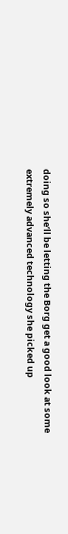doing so she’ll be letting the Borg get a good look at some extremely advanced technology she picked up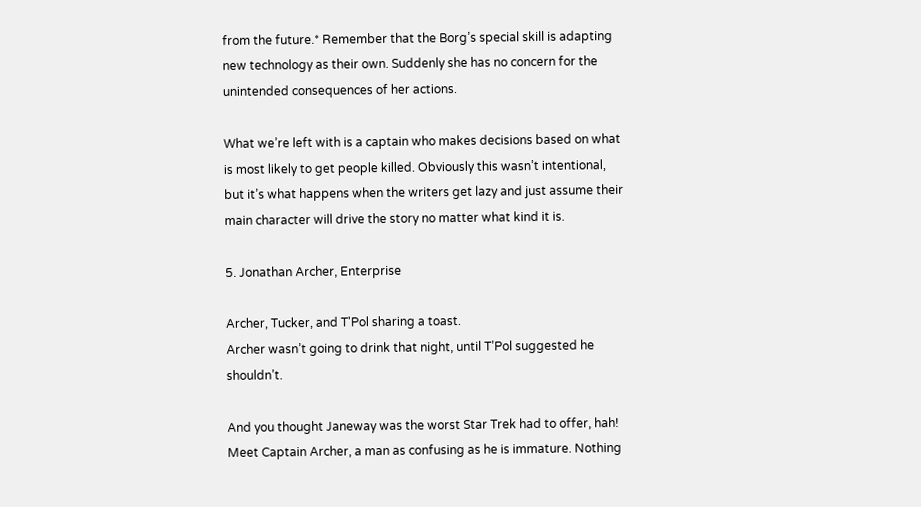from the future.* Remember that the Borg’s special skill is adapting new technology as their own. Suddenly she has no concern for the unintended consequences of her actions.

What we’re left with is a captain who makes decisions based on what is most likely to get people killed. Obviously this wasn’t intentional, but it’s what happens when the writers get lazy and just assume their main character will drive the story no matter what kind it is.

5. Jonathan Archer, Enterprise

Archer, Tucker, and T'Pol sharing a toast.
Archer wasn’t going to drink that night, until T’Pol suggested he shouldn’t.

And you thought Janeway was the worst Star Trek had to offer, hah! Meet Captain Archer, a man as confusing as he is immature. Nothing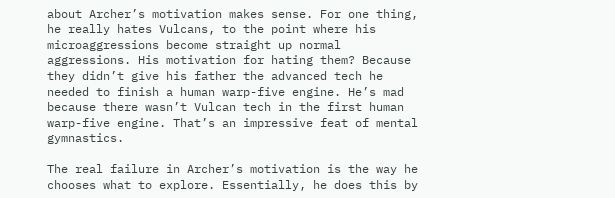about Archer’s motivation makes sense. For one thing, he really hates Vulcans, to the point where his microaggressions become straight up normal aggressions. His motivation for hating them? Because they didn’t give his father the advanced tech he needed to finish a human warp-five engine. He’s mad because there wasn’t Vulcan tech in the first human warp-five engine. That’s an impressive feat of mental gymnastics.

The real failure in Archer’s motivation is the way he chooses what to explore. Essentially, he does this by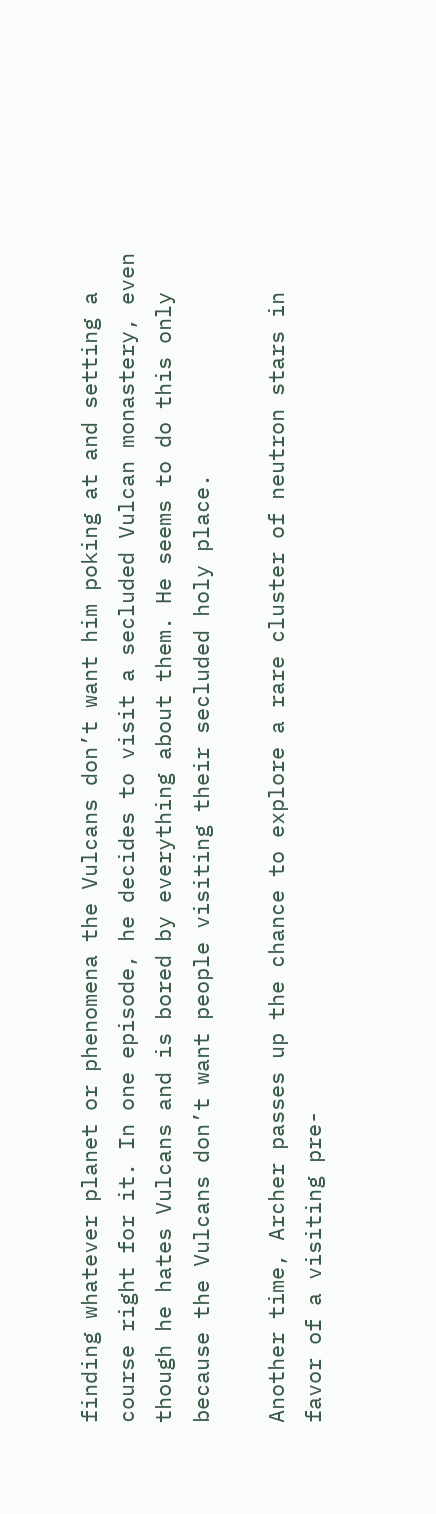finding whatever planet or phenomena the Vulcans don’t want him poking at and setting a course right for it. In one episode, he decides to visit a secluded Vulcan monastery, even though he hates Vulcans and is bored by everything about them. He seems to do this only because the Vulcans don’t want people visiting their secluded holy place.

Another time, Archer passes up the chance to explore a rare cluster of neutron stars in favor of a visiting pre-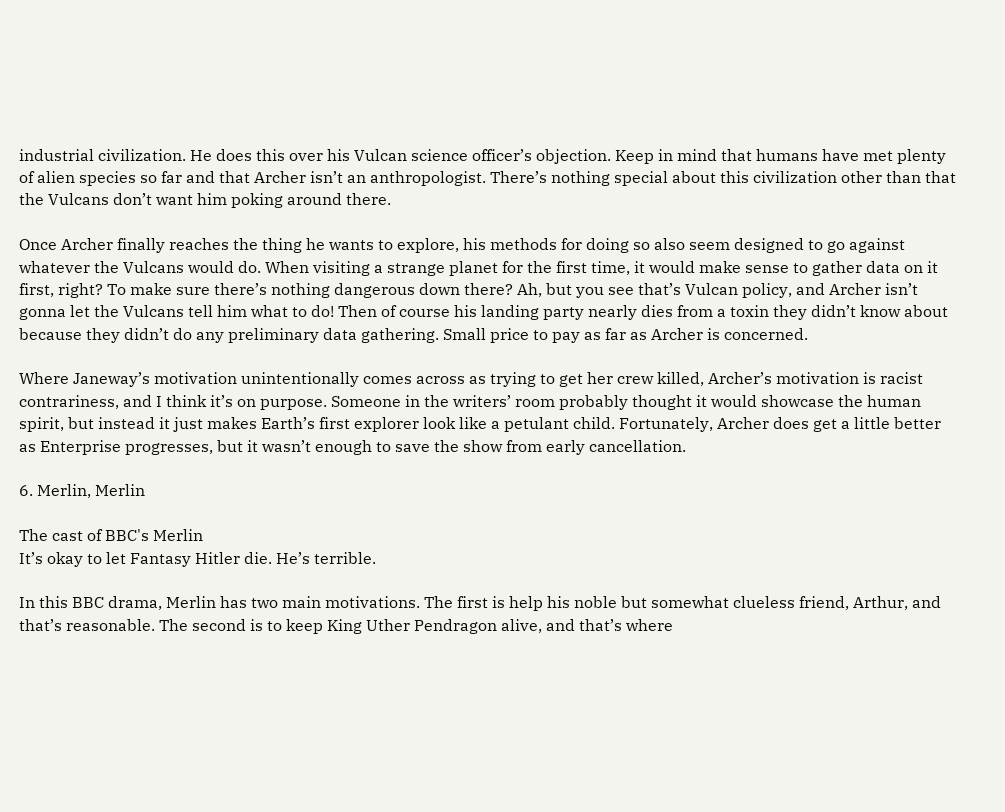industrial civilization. He does this over his Vulcan science officer’s objection. Keep in mind that humans have met plenty of alien species so far and that Archer isn’t an anthropologist. There’s nothing special about this civilization other than that the Vulcans don’t want him poking around there.

Once Archer finally reaches the thing he wants to explore, his methods for doing so also seem designed to go against whatever the Vulcans would do. When visiting a strange planet for the first time, it would make sense to gather data on it first, right? To make sure there’s nothing dangerous down there? Ah, but you see that’s Vulcan policy, and Archer isn’t gonna let the Vulcans tell him what to do! Then of course his landing party nearly dies from a toxin they didn’t know about because they didn’t do any preliminary data gathering. Small price to pay as far as Archer is concerned.

Where Janeway’s motivation unintentionally comes across as trying to get her crew killed, Archer’s motivation is racist contrariness, and I think it’s on purpose. Someone in the writers’ room probably thought it would showcase the human spirit, but instead it just makes Earth’s first explorer look like a petulant child. Fortunately, Archer does get a little better as Enterprise progresses, but it wasn’t enough to save the show from early cancellation.

6. Merlin, Merlin

The cast of BBC's Merlin
It’s okay to let Fantasy Hitler die. He’s terrible.

In this BBC drama, Merlin has two main motivations. The first is help his noble but somewhat clueless friend, Arthur, and that’s reasonable. The second is to keep King Uther Pendragon alive, and that’s where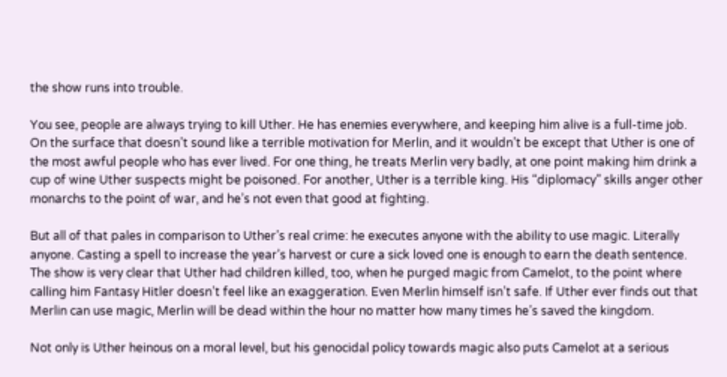the show runs into trouble.

You see, people are always trying to kill Uther. He has enemies everywhere, and keeping him alive is a full-time job. On the surface that doesn’t sound like a terrible motivation for Merlin, and it wouldn’t be except that Uther is one of the most awful people who has ever lived. For one thing, he treats Merlin very badly, at one point making him drink a cup of wine Uther suspects might be poisoned. For another, Uther is a terrible king. His “diplomacy” skills anger other monarchs to the point of war, and he’s not even that good at fighting.

But all of that pales in comparison to Uther’s real crime: he executes anyone with the ability to use magic. Literally anyone. Casting a spell to increase the year’s harvest or cure a sick loved one is enough to earn the death sentence. The show is very clear that Uther had children killed, too, when he purged magic from Camelot, to the point where calling him Fantasy Hitler doesn’t feel like an exaggeration. Even Merlin himself isn’t safe. If Uther ever finds out that Merlin can use magic, Merlin will be dead within the hour no matter how many times he’s saved the kingdom.

Not only is Uther heinous on a moral level, but his genocidal policy towards magic also puts Camelot at a serious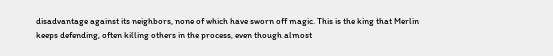disadvantage against its neighbors, none of which have sworn off magic. This is the king that Merlin keeps defending, often killing others in the process, even though almost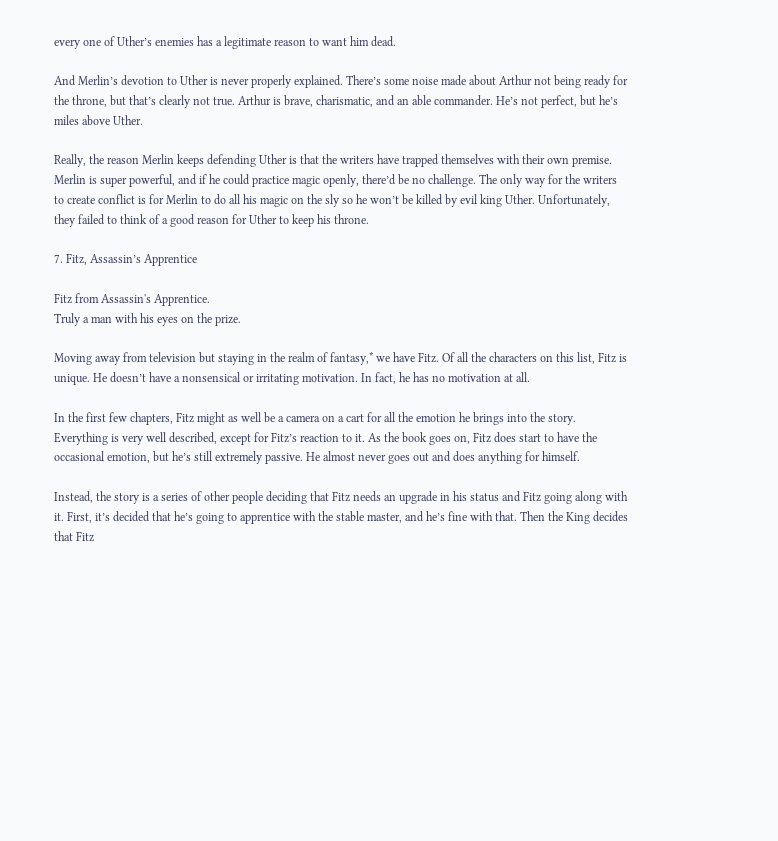every one of Uther’s enemies has a legitimate reason to want him dead.

And Merlin’s devotion to Uther is never properly explained. There’s some noise made about Arthur not being ready for the throne, but that’s clearly not true. Arthur is brave, charismatic, and an able commander. He’s not perfect, but he’s miles above Uther.

Really, the reason Merlin keeps defending Uther is that the writers have trapped themselves with their own premise. Merlin is super powerful, and if he could practice magic openly, there’d be no challenge. The only way for the writers to create conflict is for Merlin to do all his magic on the sly so he won’t be killed by evil king Uther. Unfortunately, they failed to think of a good reason for Uther to keep his throne.

7. Fitz, Assassin’s Apprentice

Fitz from Assassin's Apprentice.
Truly a man with his eyes on the prize.

Moving away from television but staying in the realm of fantasy,* we have Fitz. Of all the characters on this list, Fitz is unique. He doesn’t have a nonsensical or irritating motivation. In fact, he has no motivation at all.

In the first few chapters, Fitz might as well be a camera on a cart for all the emotion he brings into the story. Everything is very well described, except for Fitz’s reaction to it. As the book goes on, Fitz does start to have the occasional emotion, but he’s still extremely passive. He almost never goes out and does anything for himself.

Instead, the story is a series of other people deciding that Fitz needs an upgrade in his status and Fitz going along with it. First, it’s decided that he’s going to apprentice with the stable master, and he’s fine with that. Then the King decides that Fitz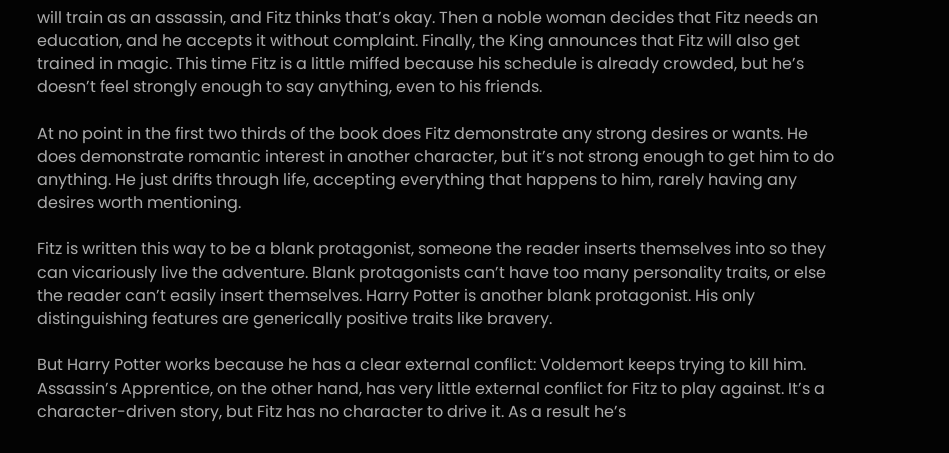will train as an assassin, and Fitz thinks that’s okay. Then a noble woman decides that Fitz needs an education, and he accepts it without complaint. Finally, the King announces that Fitz will also get trained in magic. This time Fitz is a little miffed because his schedule is already crowded, but he’s doesn’t feel strongly enough to say anything, even to his friends.

At no point in the first two thirds of the book does Fitz demonstrate any strong desires or wants. He does demonstrate romantic interest in another character, but it’s not strong enough to get him to do anything. He just drifts through life, accepting everything that happens to him, rarely having any desires worth mentioning.

Fitz is written this way to be a blank protagonist, someone the reader inserts themselves into so they can vicariously live the adventure. Blank protagonists can’t have too many personality traits, or else the reader can’t easily insert themselves. Harry Potter is another blank protagonist. His only distinguishing features are generically positive traits like bravery.

But Harry Potter works because he has a clear external conflict: Voldemort keeps trying to kill him. Assassin’s Apprentice, on the other hand, has very little external conflict for Fitz to play against. It’s a character-driven story, but Fitz has no character to drive it. As a result he’s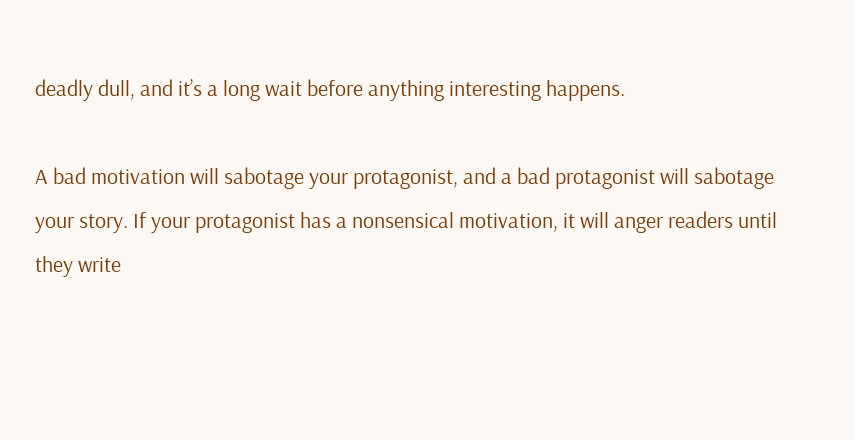deadly dull, and it’s a long wait before anything interesting happens.

A bad motivation will sabotage your protagonist, and a bad protagonist will sabotage your story. If your protagonist has a nonsensical motivation, it will anger readers until they write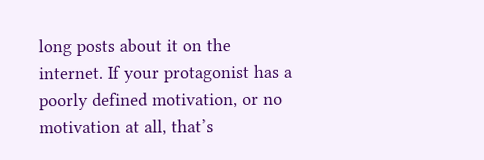long posts about it on the internet. If your protagonist has a poorly defined motivation, or no motivation at all, that’s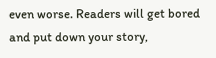even worse. Readers will get bored and put down your story,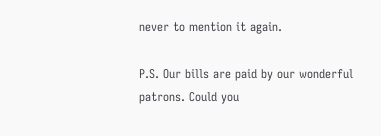never to mention it again.

P.S. Our bills are paid by our wonderful patrons. Could you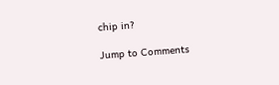chip in?

Jump to Comments